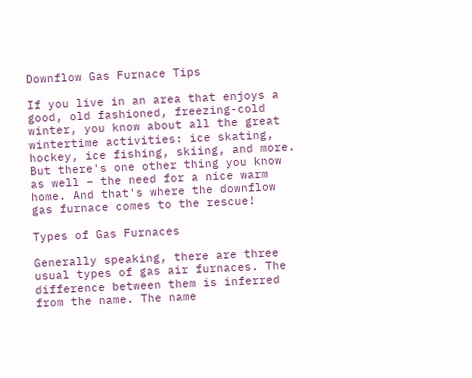Downflow Gas Furnace Tips

If you live in an area that enjoys a good, old fashioned, freezing-cold winter, you know about all the great wintertime activities: ice skating, hockey, ice fishing, skiing, and more. But there's one other thing you know as well – the need for a nice warm home. And that's where the downflow gas furnace comes to the rescue!

Types of Gas Furnaces

Generally speaking, there are three usual types of gas air furnaces. The difference between them is inferred from the name. The name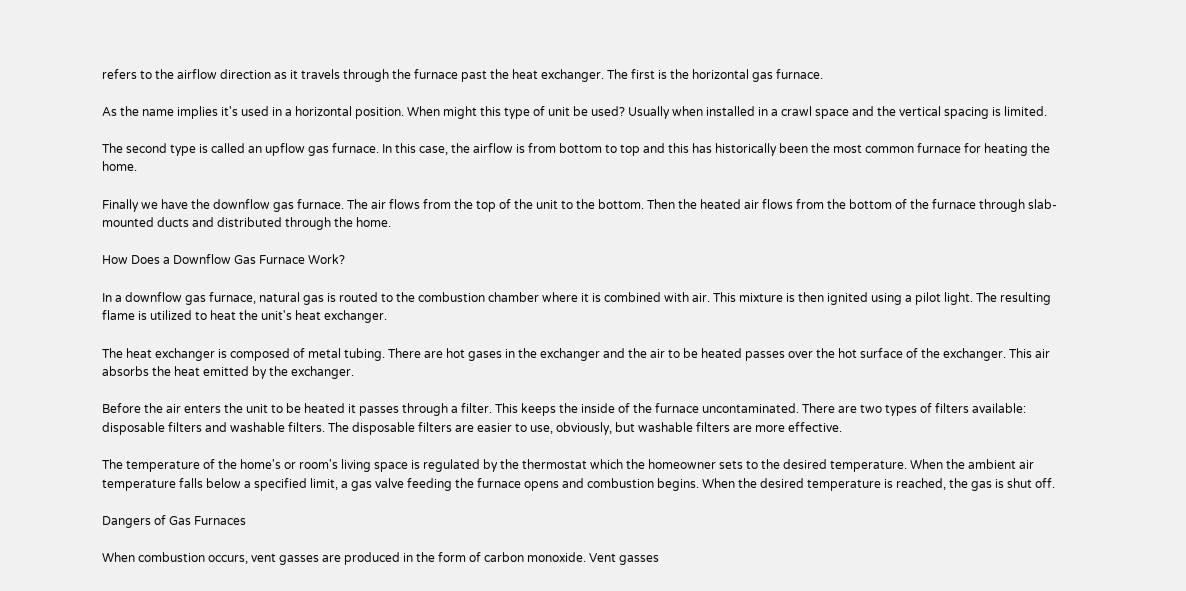refers to the airflow direction as it travels through the furnace past the heat exchanger. The first is the horizontal gas furnace.

As the name implies it's used in a horizontal position. When might this type of unit be used? Usually when installed in a crawl space and the vertical spacing is limited.

The second type is called an upflow gas furnace. In this case, the airflow is from bottom to top and this has historically been the most common furnace for heating the home.

Finally we have the downflow gas furnace. The air flows from the top of the unit to the bottom. Then the heated air flows from the bottom of the furnace through slab-mounted ducts and distributed through the home.

How Does a Downflow Gas Furnace Work?

In a downflow gas furnace, natural gas is routed to the combustion chamber where it is combined with air. This mixture is then ignited using a pilot light. The resulting flame is utilized to heat the unit's heat exchanger.

The heat exchanger is composed of metal tubing. There are hot gases in the exchanger and the air to be heated passes over the hot surface of the exchanger. This air absorbs the heat emitted by the exchanger.

Before the air enters the unit to be heated it passes through a filter. This keeps the inside of the furnace uncontaminated. There are two types of filters available: disposable filters and washable filters. The disposable filters are easier to use, obviously, but washable filters are more effective.

The temperature of the home's or room's living space is regulated by the thermostat which the homeowner sets to the desired temperature. When the ambient air temperature falls below a specified limit, a gas valve feeding the furnace opens and combustion begins. When the desired temperature is reached, the gas is shut off.

Dangers of Gas Furnaces

When combustion occurs, vent gasses are produced in the form of carbon monoxide. Vent gasses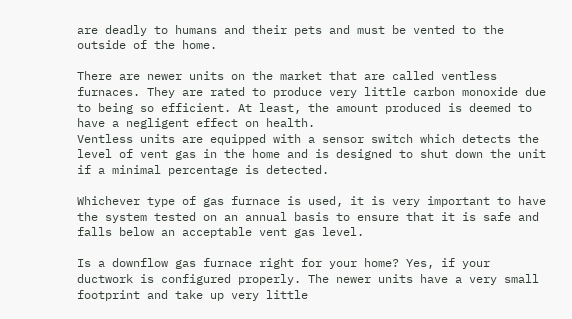are deadly to humans and their pets and must be vented to the outside of the home.

There are newer units on the market that are called ventless furnaces. They are rated to produce very little carbon monoxide due to being so efficient. At least, the amount produced is deemed to have a negligent effect on health.
Ventless units are equipped with a sensor switch which detects the level of vent gas in the home and is designed to shut down the unit if a minimal percentage is detected.

Whichever type of gas furnace is used, it is very important to have the system tested on an annual basis to ensure that it is safe and falls below an acceptable vent gas level.

Is a downflow gas furnace right for your home? Yes, if your ductwork is configured properly. The newer units have a very small footprint and take up very little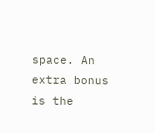space. An extra bonus is the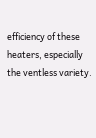efficiency of these heaters, especially the ventless variety.